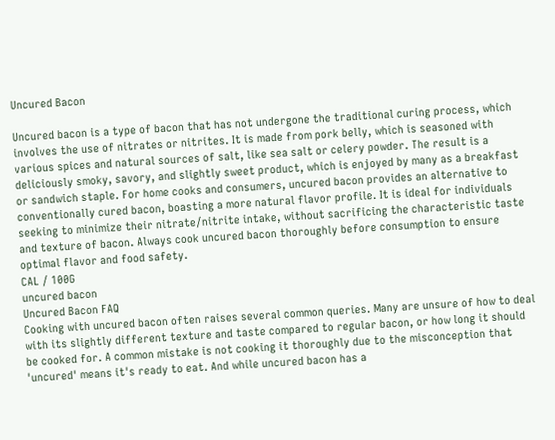Uncured Bacon

Uncured bacon is a type of bacon that has not undergone the traditional curing process, which involves the use of nitrates or nitrites. It is made from pork belly, which is seasoned with various spices and natural sources of salt, like sea salt or celery powder. The result is a deliciously smoky, savory, and slightly sweet product, which is enjoyed by many as a breakfast or sandwich staple. For home cooks and consumers, uncured bacon provides an alternative to conventionally cured bacon, boasting a more natural flavor profile. It is ideal for individuals seeking to minimize their nitrate/nitrite intake, without sacrificing the characteristic taste and texture of bacon. Always cook uncured bacon thoroughly before consumption to ensure optimal flavor and food safety.
CAL / 100G
uncured bacon
Uncured Bacon FAQ
Cooking with uncured bacon often raises several common queries. Many are unsure of how to deal with its slightly different texture and taste compared to regular bacon, or how long it should be cooked for. A common mistake is not cooking it thoroughly due to the misconception that 'uncured' means it's ready to eat. And while uncured bacon has a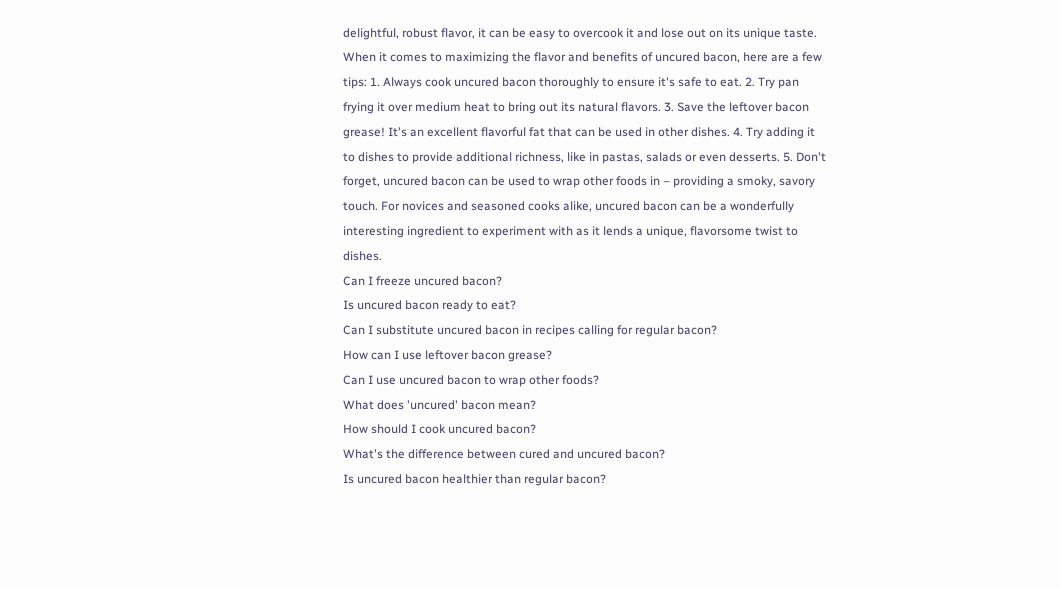delightful, robust flavor, it can be easy to overcook it and lose out on its unique taste. When it comes to maximizing the flavor and benefits of uncured bacon, here are a few tips: 1. Always cook uncured bacon thoroughly to ensure it's safe to eat. 2. Try pan frying it over medium heat to bring out its natural flavors. 3. Save the leftover bacon grease! It's an excellent flavorful fat that can be used in other dishes. 4. Try adding it to dishes to provide additional richness, like in pastas, salads or even desserts. 5. Don't forget, uncured bacon can be used to wrap other foods in – providing a smoky, savory touch. For novices and seasoned cooks alike, uncured bacon can be a wonderfully interesting ingredient to experiment with as it lends a unique, flavorsome twist to dishes.
Can I freeze uncured bacon?
Is uncured bacon ready to eat?
Can I substitute uncured bacon in recipes calling for regular bacon?
How can I use leftover bacon grease?
Can I use uncured bacon to wrap other foods?
What does 'uncured' bacon mean?
How should I cook uncured bacon?
What's the difference between cured and uncured bacon?
Is uncured bacon healthier than regular bacon?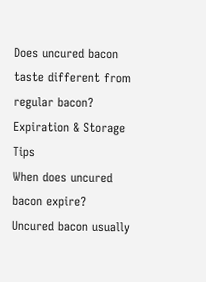Does uncured bacon taste different from regular bacon?
Expiration & Storage Tips
When does uncured bacon expire?
Uncured bacon usually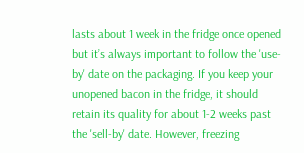lasts about 1 week in the fridge once opened but it’s always important to follow the 'use-by' date on the packaging. If you keep your unopened bacon in the fridge, it should retain its quality for about 1-2 weeks past the 'sell-by' date. However, freezing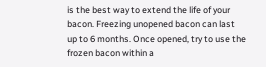is the best way to extend the life of your bacon. Freezing unopened bacon can last up to 6 months. Once opened, try to use the frozen bacon within a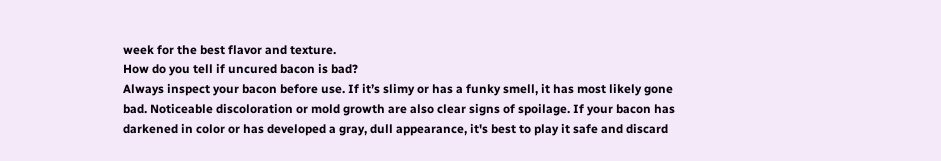week for the best flavor and texture.
How do you tell if uncured bacon is bad?
Always inspect your bacon before use. If it’s slimy or has a funky smell, it has most likely gone bad. Noticeable discoloration or mold growth are also clear signs of spoilage. If your bacon has darkened in color or has developed a gray, dull appearance, it's best to play it safe and discard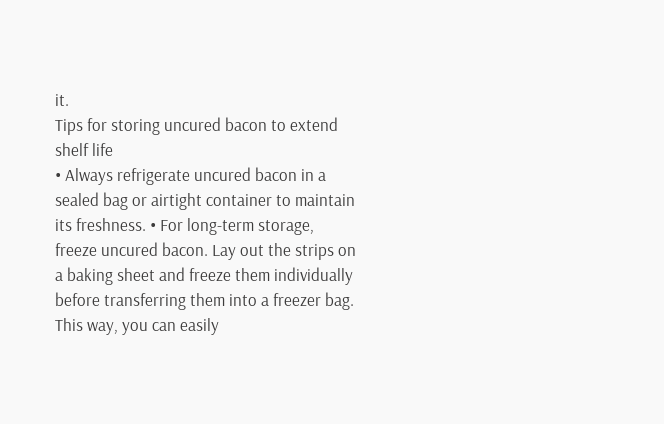it.
Tips for storing uncured bacon to extend shelf life
• Always refrigerate uncured bacon in a sealed bag or airtight container to maintain its freshness. • For long-term storage, freeze uncured bacon. Lay out the strips on a baking sheet and freeze them individually before transferring them into a freezer bag. This way, you can easily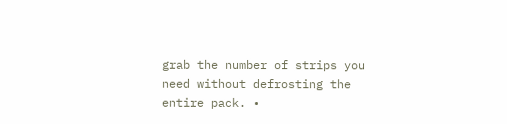grab the number of strips you need without defrosting the entire pack. •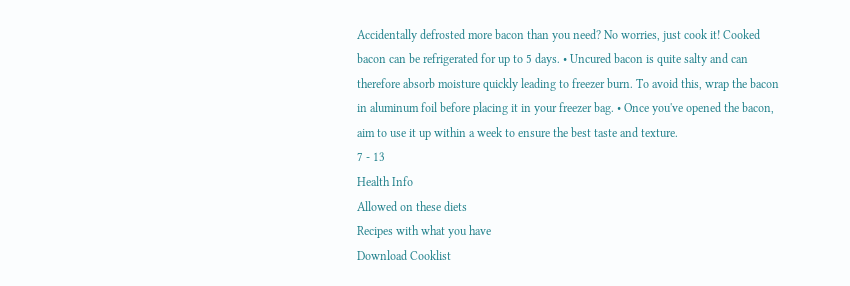Accidentally defrosted more bacon than you need? No worries, just cook it! Cooked bacon can be refrigerated for up to 5 days. • Uncured bacon is quite salty and can therefore absorb moisture quickly leading to freezer burn. To avoid this, wrap the bacon in aluminum foil before placing it in your freezer bag. • Once you've opened the bacon, aim to use it up within a week to ensure the best taste and texture.
7 - 13
Health Info
Allowed on these diets
Recipes with what you have
Download Cooklist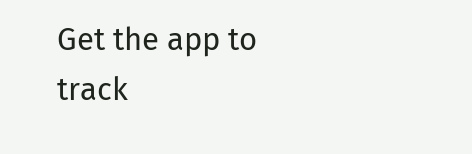Get the app to track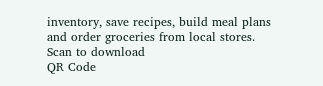inventory, save recipes, build meal plans and order groceries from local stores.
Scan to download
QR Code